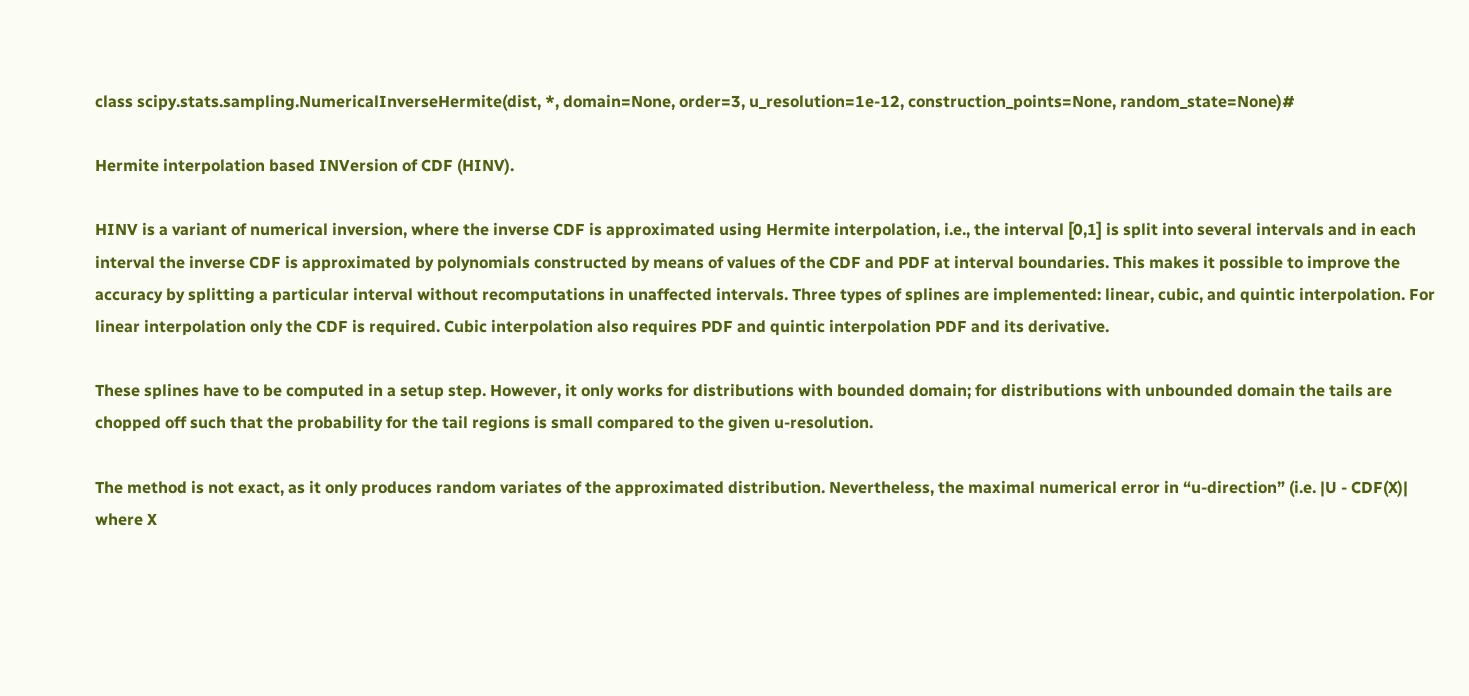class scipy.stats.sampling.NumericalInverseHermite(dist, *, domain=None, order=3, u_resolution=1e-12, construction_points=None, random_state=None)#

Hermite interpolation based INVersion of CDF (HINV).

HINV is a variant of numerical inversion, where the inverse CDF is approximated using Hermite interpolation, i.e., the interval [0,1] is split into several intervals and in each interval the inverse CDF is approximated by polynomials constructed by means of values of the CDF and PDF at interval boundaries. This makes it possible to improve the accuracy by splitting a particular interval without recomputations in unaffected intervals. Three types of splines are implemented: linear, cubic, and quintic interpolation. For linear interpolation only the CDF is required. Cubic interpolation also requires PDF and quintic interpolation PDF and its derivative.

These splines have to be computed in a setup step. However, it only works for distributions with bounded domain; for distributions with unbounded domain the tails are chopped off such that the probability for the tail regions is small compared to the given u-resolution.

The method is not exact, as it only produces random variates of the approximated distribution. Nevertheless, the maximal numerical error in “u-direction” (i.e. |U - CDF(X)| where X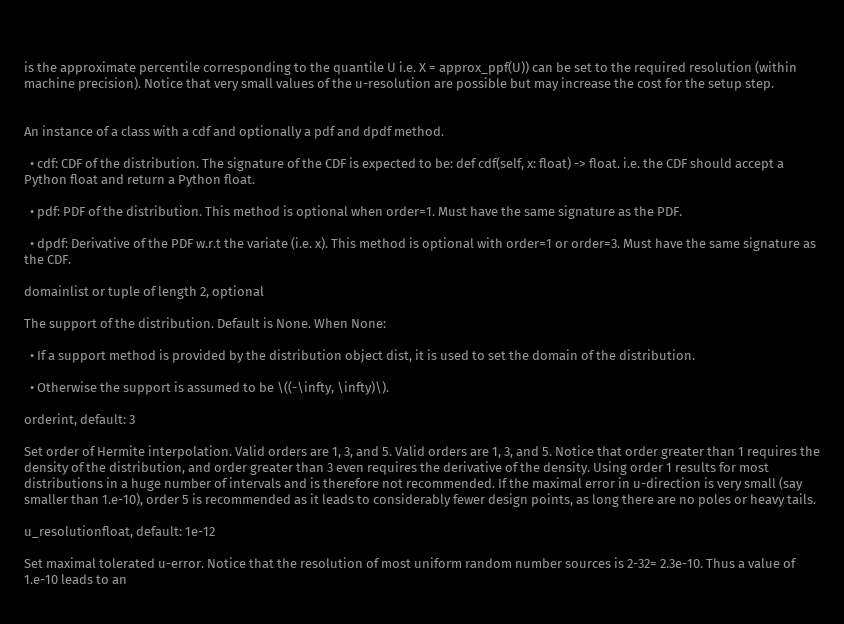is the approximate percentile corresponding to the quantile U i.e. X = approx_ppf(U)) can be set to the required resolution (within machine precision). Notice that very small values of the u-resolution are possible but may increase the cost for the setup step.


An instance of a class with a cdf and optionally a pdf and dpdf method.

  • cdf: CDF of the distribution. The signature of the CDF is expected to be: def cdf(self, x: float) -> float. i.e. the CDF should accept a Python float and return a Python float.

  • pdf: PDF of the distribution. This method is optional when order=1. Must have the same signature as the PDF.

  • dpdf: Derivative of the PDF w.r.t the variate (i.e. x). This method is optional with order=1 or order=3. Must have the same signature as the CDF.

domainlist or tuple of length 2, optional

The support of the distribution. Default is None. When None:

  • If a support method is provided by the distribution object dist, it is used to set the domain of the distribution.

  • Otherwise the support is assumed to be \((-\infty, \infty)\).

orderint, default: 3

Set order of Hermite interpolation. Valid orders are 1, 3, and 5. Valid orders are 1, 3, and 5. Notice that order greater than 1 requires the density of the distribution, and order greater than 3 even requires the derivative of the density. Using order 1 results for most distributions in a huge number of intervals and is therefore not recommended. If the maximal error in u-direction is very small (say smaller than 1.e-10), order 5 is recommended as it leads to considerably fewer design points, as long there are no poles or heavy tails.

u_resolutionfloat, default: 1e-12

Set maximal tolerated u-error. Notice that the resolution of most uniform random number sources is 2-32= 2.3e-10. Thus a value of 1.e-10 leads to an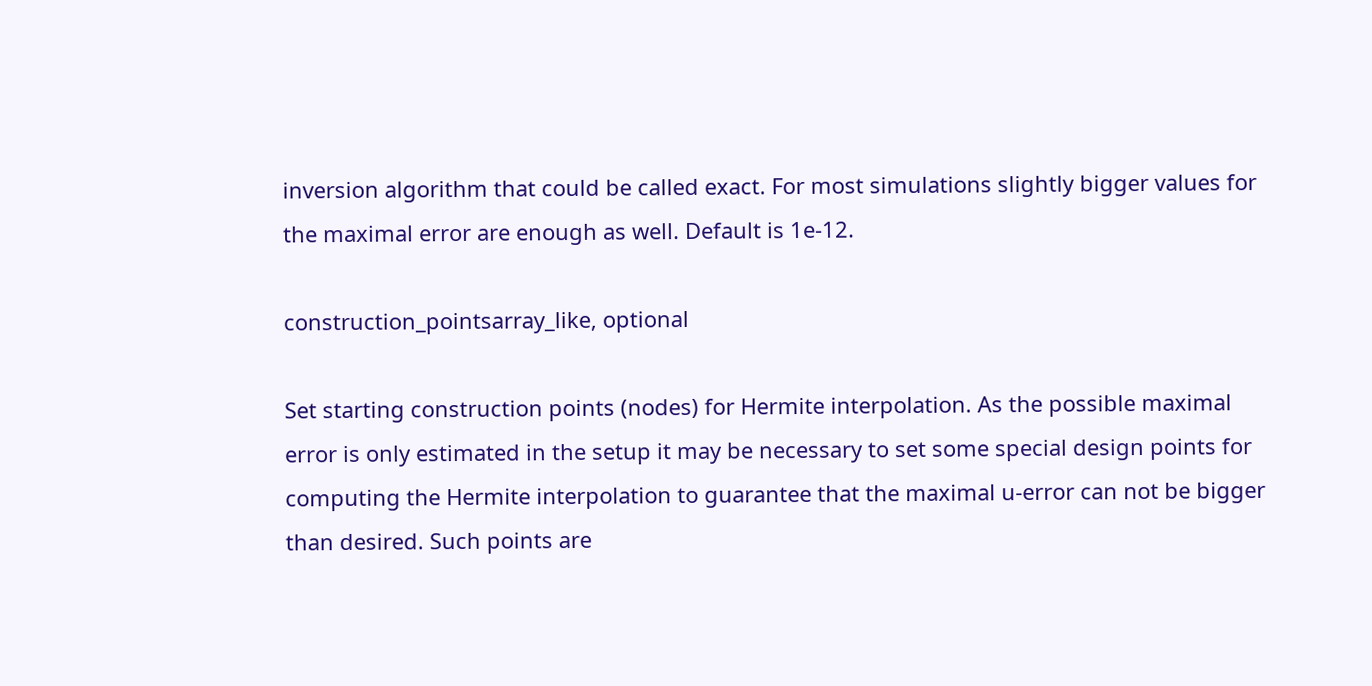inversion algorithm that could be called exact. For most simulations slightly bigger values for the maximal error are enough as well. Default is 1e-12.

construction_pointsarray_like, optional

Set starting construction points (nodes) for Hermite interpolation. As the possible maximal error is only estimated in the setup it may be necessary to set some special design points for computing the Hermite interpolation to guarantee that the maximal u-error can not be bigger than desired. Such points are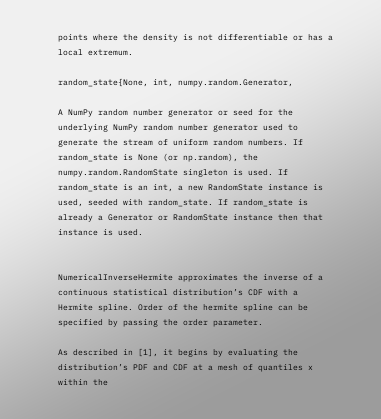points where the density is not differentiable or has a local extremum.

random_state{None, int, numpy.random.Generator,

A NumPy random number generator or seed for the underlying NumPy random number generator used to generate the stream of uniform random numbers. If random_state is None (or np.random), the numpy.random.RandomState singleton is used. If random_state is an int, a new RandomState instance is used, seeded with random_state. If random_state is already a Generator or RandomState instance then that instance is used.


NumericalInverseHermite approximates the inverse of a continuous statistical distribution’s CDF with a Hermite spline. Order of the hermite spline can be specified by passing the order parameter.

As described in [1], it begins by evaluating the distribution’s PDF and CDF at a mesh of quantiles x within the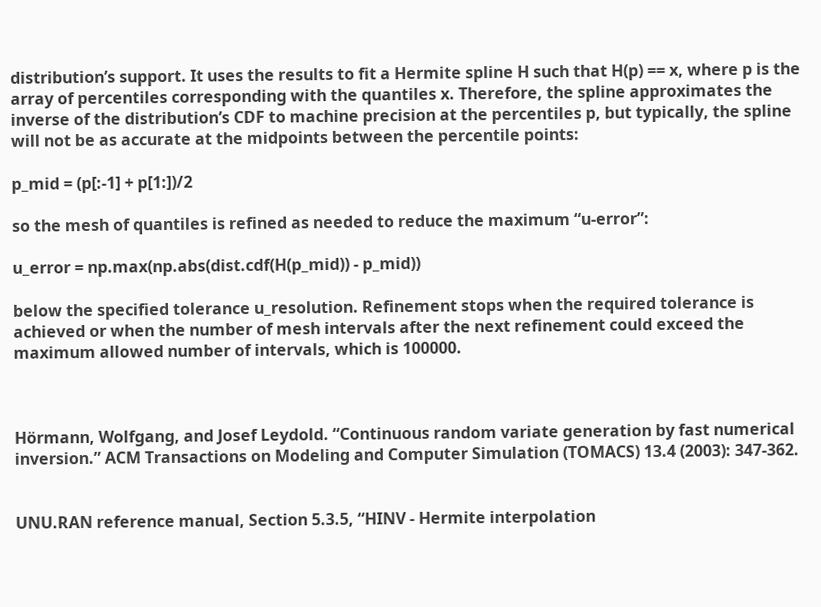distribution’s support. It uses the results to fit a Hermite spline H such that H(p) == x, where p is the array of percentiles corresponding with the quantiles x. Therefore, the spline approximates the inverse of the distribution’s CDF to machine precision at the percentiles p, but typically, the spline will not be as accurate at the midpoints between the percentile points:

p_mid = (p[:-1] + p[1:])/2

so the mesh of quantiles is refined as needed to reduce the maximum “u-error”:

u_error = np.max(np.abs(dist.cdf(H(p_mid)) - p_mid))

below the specified tolerance u_resolution. Refinement stops when the required tolerance is achieved or when the number of mesh intervals after the next refinement could exceed the maximum allowed number of intervals, which is 100000.



Hörmann, Wolfgang, and Josef Leydold. “Continuous random variate generation by fast numerical inversion.” ACM Transactions on Modeling and Computer Simulation (TOMACS) 13.4 (2003): 347-362.


UNU.RAN reference manual, Section 5.3.5, “HINV - Hermite interpolation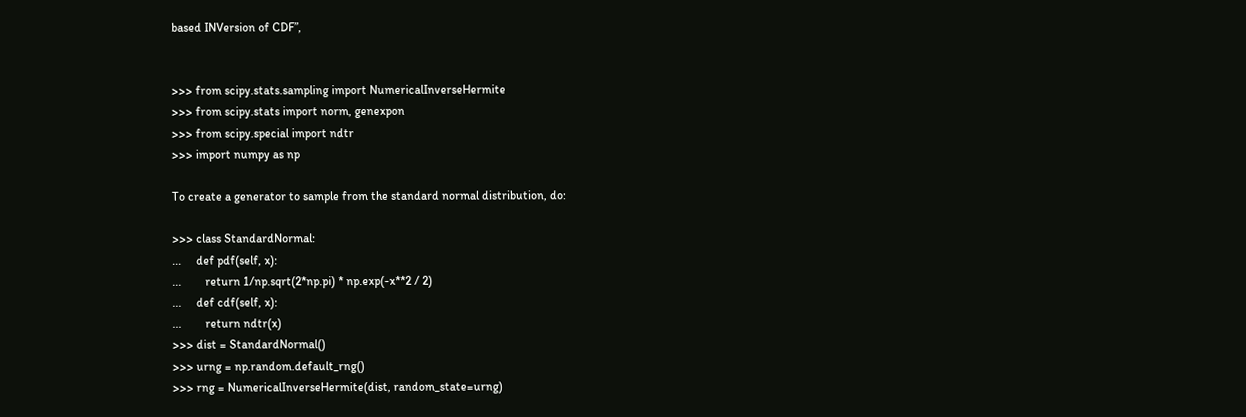based INVersion of CDF”,


>>> from scipy.stats.sampling import NumericalInverseHermite
>>> from scipy.stats import norm, genexpon
>>> from scipy.special import ndtr
>>> import numpy as np

To create a generator to sample from the standard normal distribution, do:

>>> class StandardNormal:
...     def pdf(self, x):
...        return 1/np.sqrt(2*np.pi) * np.exp(-x**2 / 2)
...     def cdf(self, x):
...        return ndtr(x)
>>> dist = StandardNormal()
>>> urng = np.random.default_rng()
>>> rng = NumericalInverseHermite(dist, random_state=urng)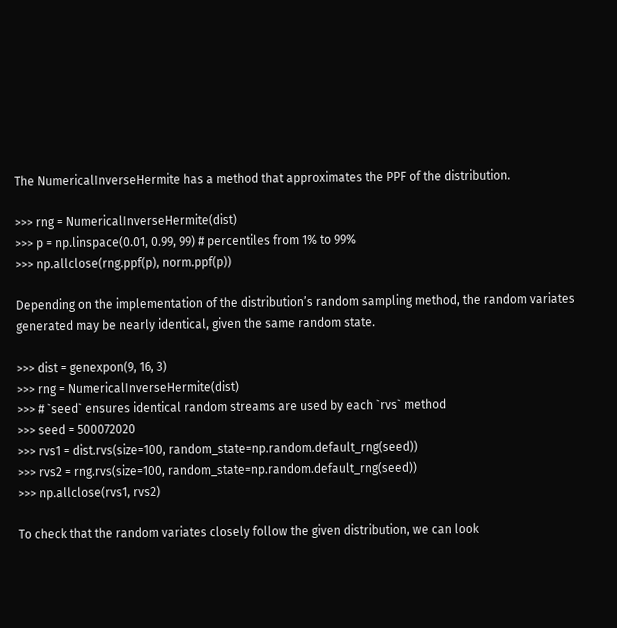The NumericalInverseHermite has a method that approximates the PPF of the distribution.

>>> rng = NumericalInverseHermite(dist)
>>> p = np.linspace(0.01, 0.99, 99) # percentiles from 1% to 99%
>>> np.allclose(rng.ppf(p), norm.ppf(p))

Depending on the implementation of the distribution’s random sampling method, the random variates generated may be nearly identical, given the same random state.

>>> dist = genexpon(9, 16, 3)
>>> rng = NumericalInverseHermite(dist)
>>> # `seed` ensures identical random streams are used by each `rvs` method
>>> seed = 500072020
>>> rvs1 = dist.rvs(size=100, random_state=np.random.default_rng(seed))
>>> rvs2 = rng.rvs(size=100, random_state=np.random.default_rng(seed))
>>> np.allclose(rvs1, rvs2)

To check that the random variates closely follow the given distribution, we can look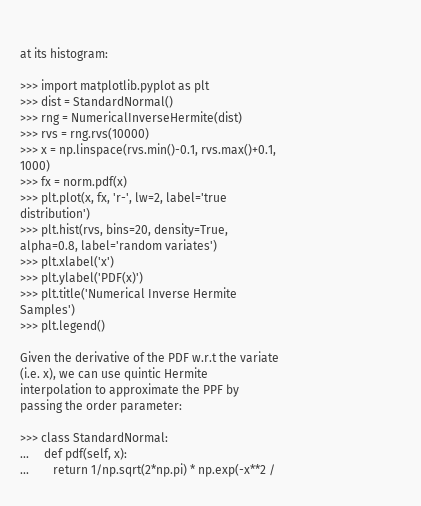at its histogram:

>>> import matplotlib.pyplot as plt
>>> dist = StandardNormal()
>>> rng = NumericalInverseHermite(dist)
>>> rvs = rng.rvs(10000)
>>> x = np.linspace(rvs.min()-0.1, rvs.max()+0.1, 1000)
>>> fx = norm.pdf(x)
>>> plt.plot(x, fx, 'r-', lw=2, label='true distribution')
>>> plt.hist(rvs, bins=20, density=True, alpha=0.8, label='random variates')
>>> plt.xlabel('x')
>>> plt.ylabel('PDF(x)')
>>> plt.title('Numerical Inverse Hermite Samples')
>>> plt.legend()

Given the derivative of the PDF w.r.t the variate (i.e. x), we can use quintic Hermite interpolation to approximate the PPF by passing the order parameter:

>>> class StandardNormal:
...     def pdf(self, x):
...        return 1/np.sqrt(2*np.pi) * np.exp(-x**2 /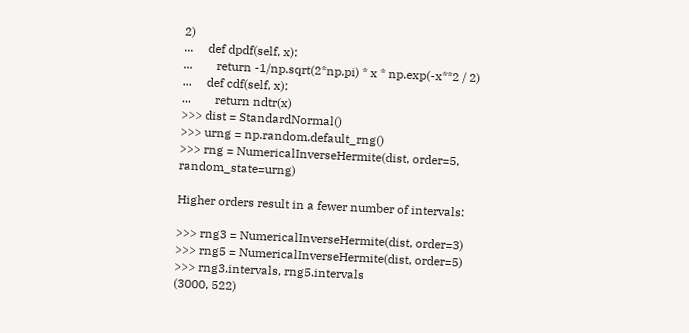2)
...     def dpdf(self, x):
...        return -1/np.sqrt(2*np.pi) * x * np.exp(-x**2 / 2)
...     def cdf(self, x):
...        return ndtr(x)
>>> dist = StandardNormal()
>>> urng = np.random.default_rng()
>>> rng = NumericalInverseHermite(dist, order=5, random_state=urng)

Higher orders result in a fewer number of intervals:

>>> rng3 = NumericalInverseHermite(dist, order=3)
>>> rng5 = NumericalInverseHermite(dist, order=5)
>>> rng3.intervals, rng5.intervals
(3000, 522)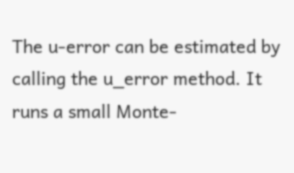The u-error can be estimated by calling the u_error method. It runs a small Monte-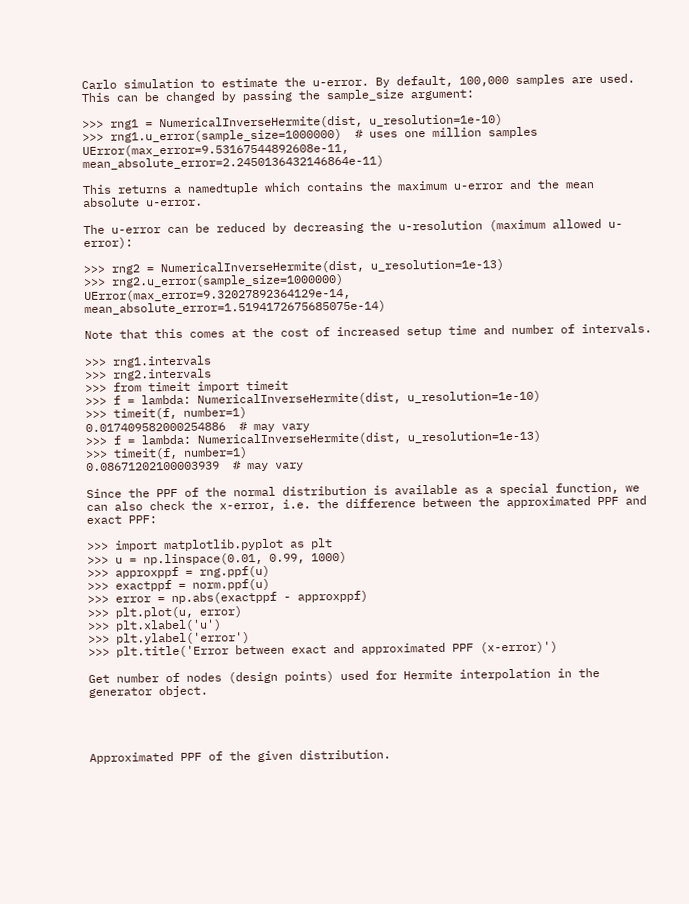Carlo simulation to estimate the u-error. By default, 100,000 samples are used. This can be changed by passing the sample_size argument:

>>> rng1 = NumericalInverseHermite(dist, u_resolution=1e-10)
>>> rng1.u_error(sample_size=1000000)  # uses one million samples
UError(max_error=9.53167544892608e-11, mean_absolute_error=2.2450136432146864e-11)

This returns a namedtuple which contains the maximum u-error and the mean absolute u-error.

The u-error can be reduced by decreasing the u-resolution (maximum allowed u-error):

>>> rng2 = NumericalInverseHermite(dist, u_resolution=1e-13)
>>> rng2.u_error(sample_size=1000000)
UError(max_error=9.32027892364129e-14, mean_absolute_error=1.5194172675685075e-14)

Note that this comes at the cost of increased setup time and number of intervals.

>>> rng1.intervals
>>> rng2.intervals
>>> from timeit import timeit
>>> f = lambda: NumericalInverseHermite(dist, u_resolution=1e-10)
>>> timeit(f, number=1)
0.017409582000254886  # may vary
>>> f = lambda: NumericalInverseHermite(dist, u_resolution=1e-13)
>>> timeit(f, number=1)
0.08671202100003939  # may vary

Since the PPF of the normal distribution is available as a special function, we can also check the x-error, i.e. the difference between the approximated PPF and exact PPF:

>>> import matplotlib.pyplot as plt
>>> u = np.linspace(0.01, 0.99, 1000)
>>> approxppf = rng.ppf(u)
>>> exactppf = norm.ppf(u)
>>> error = np.abs(exactppf - approxppf)
>>> plt.plot(u, error)
>>> plt.xlabel('u')
>>> plt.ylabel('error')
>>> plt.title('Error between exact and approximated PPF (x-error)')

Get number of nodes (design points) used for Hermite interpolation in the generator object.




Approximated PPF of the given distribution.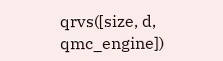qrvs([size, d, qmc_engine])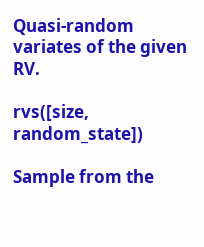Quasi-random variates of the given RV.

rvs([size, random_state])

Sample from the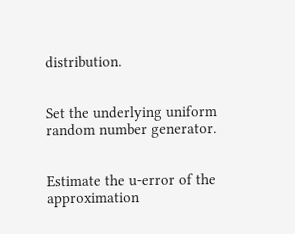distribution.


Set the underlying uniform random number generator.


Estimate the u-error of the approximation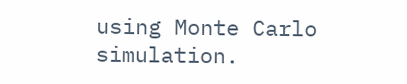using Monte Carlo simulation.